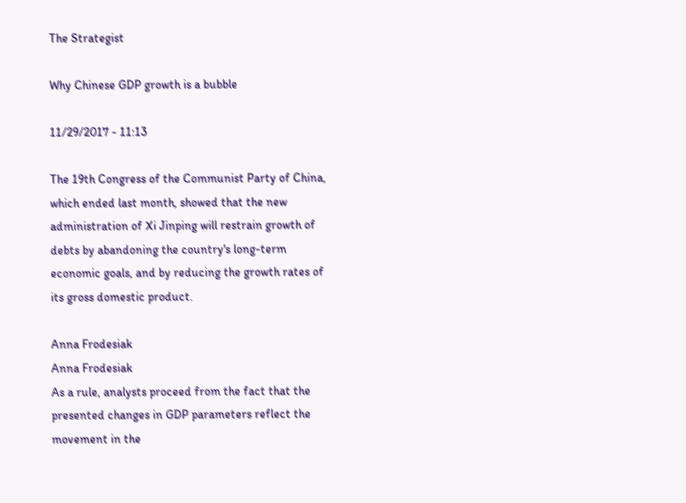The Strategist

Why Chinese GDP growth is a bubble

11/29/2017 - 11:13

The 19th Congress of the Communist Party of China, which ended last month, showed that the new administration of Xi Jinping will restrain growth of debts by abandoning the country's long-term economic goals, and by reducing the growth rates of its gross domestic product.

Anna Frodesiak
Anna Frodesiak
As a rule, analysts proceed from the fact that the presented changes in GDP parameters reflect the movement in the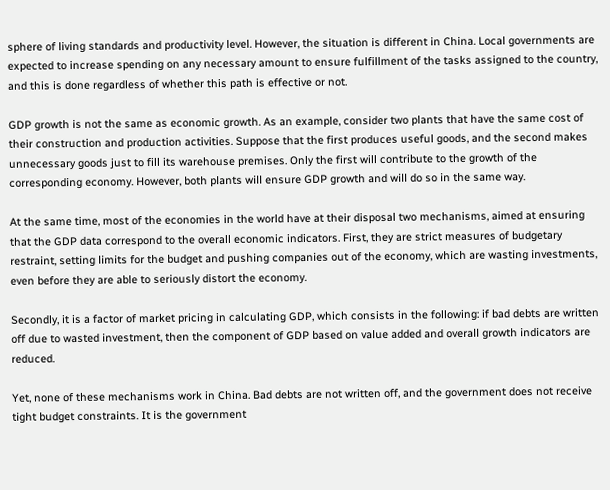sphere of living standards and productivity level. However, the situation is different in China. Local governments are expected to increase spending on any necessary amount to ensure fulfillment of the tasks assigned to the country, and this is done regardless of whether this path is effective or not.

GDP growth is not the same as economic growth. As an example, consider two plants that have the same cost of their construction and production activities. Suppose that the first produces useful goods, and the second makes unnecessary goods just to fill its warehouse premises. Only the first will contribute to the growth of the corresponding economy. However, both plants will ensure GDP growth and will do so in the same way.

At the same time, most of the economies in the world have at their disposal two mechanisms, aimed at ensuring that the GDP data correspond to the overall economic indicators. First, they are strict measures of budgetary restraint, setting limits for the budget and pushing companies out of the economy, which are wasting investments, even before they are able to seriously distort the economy.

Secondly, it is a factor of market pricing in calculating GDP, which consists in the following: if bad debts are written off due to wasted investment, then the component of GDP based on value added and overall growth indicators are reduced.

Yet, none of these mechanisms work in China. Bad debts are not written off, and the government does not receive tight budget constraints. It is the government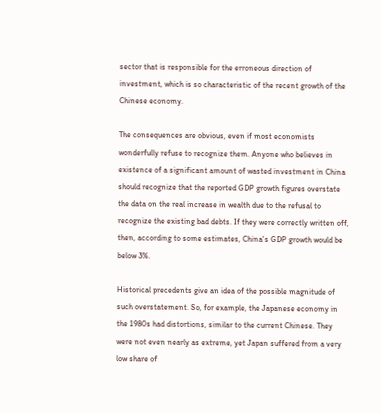sector that is responsible for the erroneous direction of investment, which is so characteristic of the recent growth of the Chinese economy.

The consequences are obvious, even if most economists wonderfully refuse to recognize them. Anyone who believes in existence of a significant amount of wasted investment in China should recognize that the reported GDP growth figures overstate the data on the real increase in wealth due to the refusal to recognize the existing bad debts. If they were correctly written off, then, according to some estimates, China's GDP growth would be below 3%.

Historical precedents give an idea of the possible magnitude of such overstatement. So, for example, the Japanese economy in the 1980s had distortions, similar to the current Chinese. They were not even nearly as extreme, yet Japan suffered from a very low share of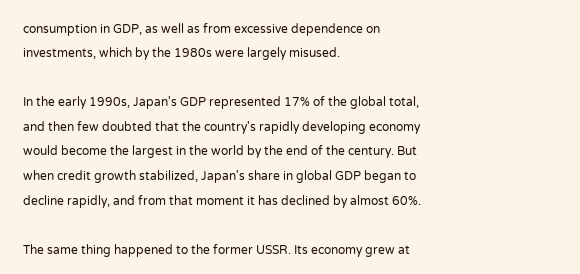consumption in GDP, as well as from excessive dependence on investments, which by the 1980s were largely misused.

In the early 1990s, Japan's GDP represented 17% of the global total, and then few doubted that the country's rapidly developing economy would become the largest in the world by the end of the century. But when credit growth stabilized, Japan's share in global GDP began to decline rapidly, and from that moment it has declined by almost 60%.

The same thing happened to the former USSR. Its economy grew at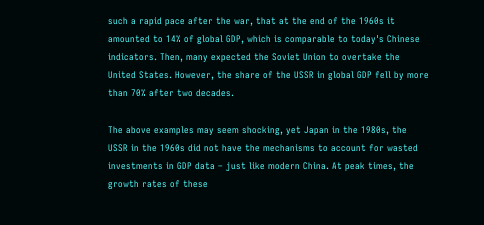such a rapid pace after the war, that at the end of the 1960s it amounted to 14% of global GDP, which is comparable to today's Chinese indicators. Then, many expected the Soviet Union to overtake the United States. However, the share of the USSR in global GDP fell by more than 70% after two decades.

The above examples may seem shocking, yet Japan in the 1980s, the USSR in the 1960s did not have the mechanisms to account for wasted investments in GDP data – just like modern China. At peak times, the growth rates of these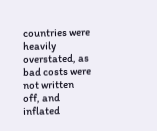countries were heavily overstated, as bad costs were not written off, and inflated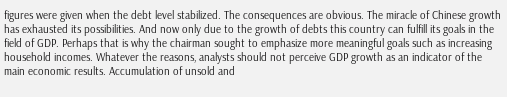figures were given when the debt level stabilized. The consequences are obvious. The miracle of Chinese growth has exhausted its possibilities. And now only due to the growth of debts this country can fulfill its goals in the field of GDP. Perhaps that is why the chairman sought to emphasize more meaningful goals such as increasing household incomes. Whatever the reasons, analysts should not perceive GDP growth as an indicator of the main economic results. Accumulation of unsold and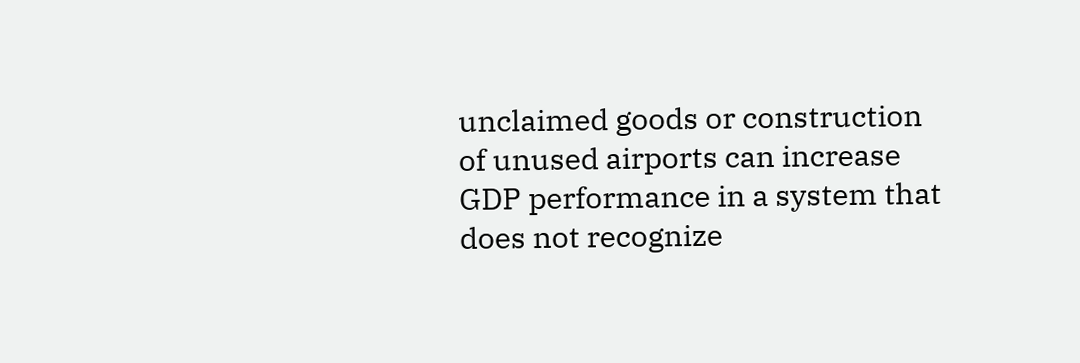unclaimed goods or construction of unused airports can increase GDP performance in a system that does not recognize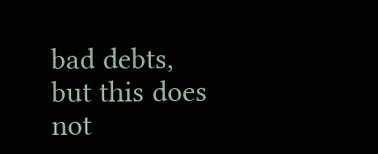bad debts, but this does not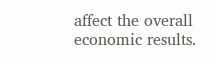affect the overall economic results.